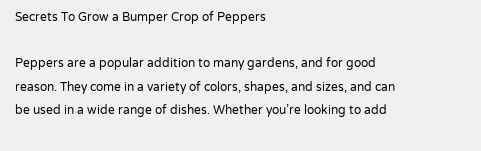Secrets To Grow a Bumper Crop of Peppers

Peppers are a popular addition to many gardens, and for good reason. They come in a variety of colors, shapes, and sizes, and can be used in a wide range of dishes. Whether you’re looking to add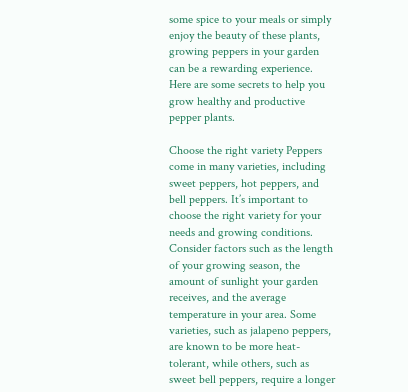some spice to your meals or simply enjoy the beauty of these plants, growing peppers in your garden can be a rewarding experience. Here are some secrets to help you grow healthy and productive pepper plants.

Choose the right variety Peppers come in many varieties, including sweet peppers, hot peppers, and bell peppers. It’s important to choose the right variety for your needs and growing conditions. Consider factors such as the length of your growing season, the amount of sunlight your garden receives, and the average temperature in your area. Some varieties, such as jalapeno peppers, are known to be more heat-tolerant, while others, such as sweet bell peppers, require a longer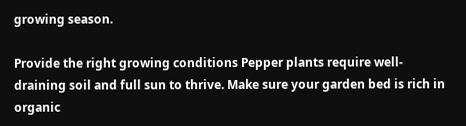growing season.

Provide the right growing conditions Pepper plants require well-draining soil and full sun to thrive. Make sure your garden bed is rich in organic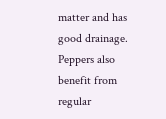matter and has good drainage. Peppers also benefit from regular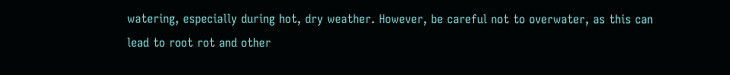watering, especially during hot, dry weather. However, be careful not to overwater, as this can lead to root rot and other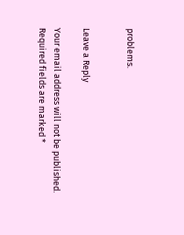problems.


Leave a Reply

Your email address will not be published. Required fields are marked *